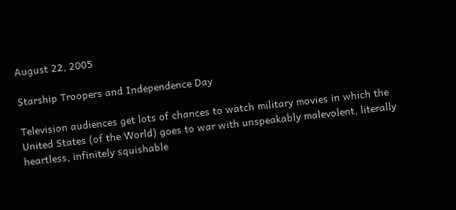August 22, 2005

Starship Troopers and Independence Day

Television audiences get lots of chances to watch military movies in which the United States (of the World) goes to war with unspeakably malevolent, literally heartless, infinitely squishable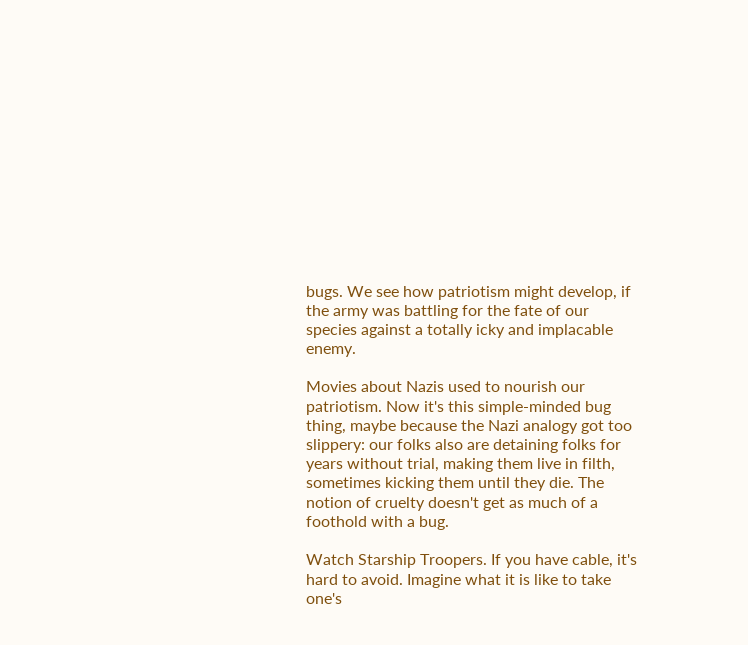bugs. We see how patriotism might develop, if the army was battling for the fate of our species against a totally icky and implacable enemy.

Movies about Nazis used to nourish our patriotism. Now it's this simple-minded bug thing, maybe because the Nazi analogy got too slippery: our folks also are detaining folks for years without trial, making them live in filth, sometimes kicking them until they die. The notion of cruelty doesn't get as much of a foothold with a bug.

Watch Starship Troopers. If you have cable, it's hard to avoid. Imagine what it is like to take one's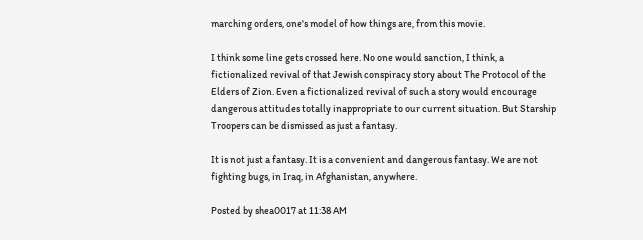marching orders, one's model of how things are, from this movie.

I think some line gets crossed here. No one would sanction, I think, a fictionalized revival of that Jewish conspiracy story about The Protocol of the Elders of Zion. Even a fictionalized revival of such a story would encourage dangerous attitudes totally inappropriate to our current situation. But Starship Troopers can be dismissed as just a fantasy.

It is not just a fantasy. It is a convenient and dangerous fantasy. We are not fighting bugs, in Iraq, in Afghanistan, anywhere.

Posted by shea0017 at 11:38 AM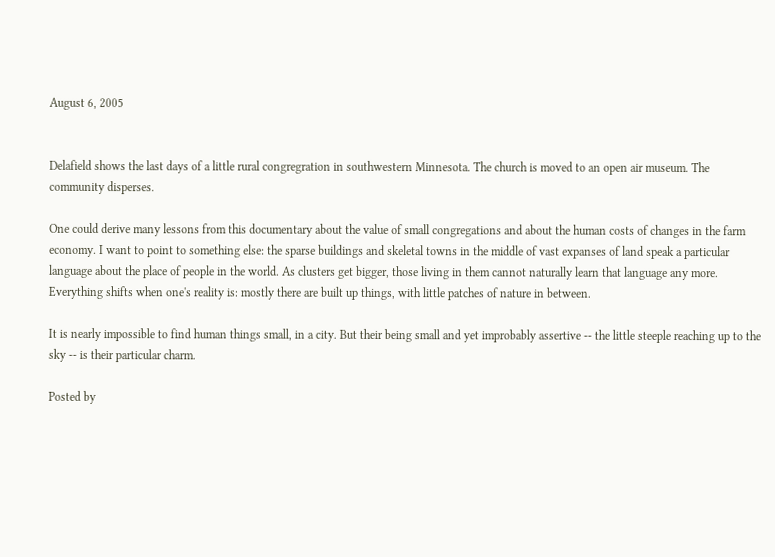August 6, 2005


Delafield shows the last days of a little rural congregration in southwestern Minnesota. The church is moved to an open air museum. The community disperses.

One could derive many lessons from this documentary about the value of small congregations and about the human costs of changes in the farm economy. I want to point to something else: the sparse buildings and skeletal towns in the middle of vast expanses of land speak a particular language about the place of people in the world. As clusters get bigger, those living in them cannot naturally learn that language any more. Everything shifts when one's reality is: mostly there are built up things, with little patches of nature in between.

It is nearly impossible to find human things small, in a city. But their being small and yet improbably assertive -- the little steeple reaching up to the sky -- is their particular charm.

Posted by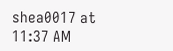shea0017 at 11:37 AM